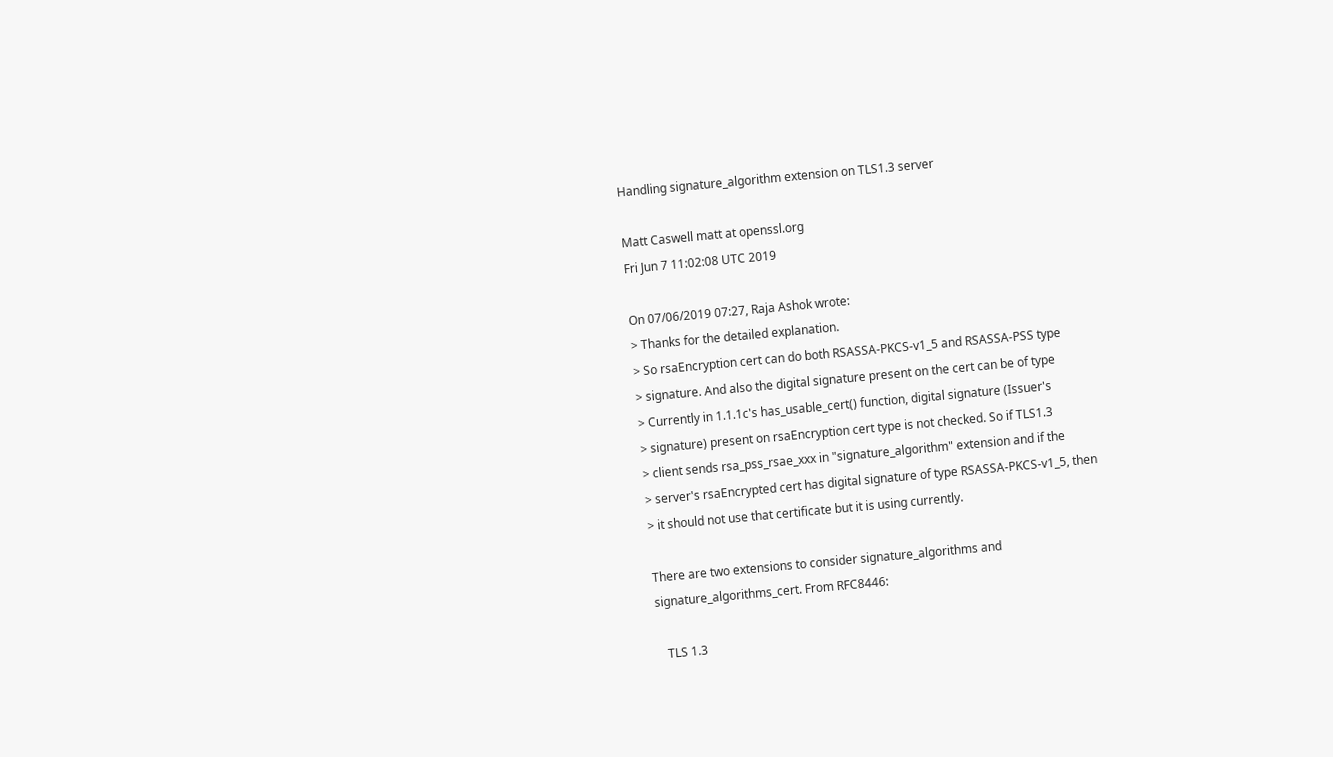Handling signature_algorithm extension on TLS1.3 server

Matt Caswell matt at openssl.org
Fri Jun 7 11:02:08 UTC 2019

On 07/06/2019 07:27, Raja Ashok wrote:
> Thanks for the detailed explanation.
> So rsaEncryption cert can do both RSASSA-PKCS-v1_5 and RSASSA-PSS type
> signature. And also the digital signature present on the cert can be of type
> Currently in 1.1.1c's has_usable_cert() function, digital signature (Issuer's
> signature) present on rsaEncryption cert type is not checked. So if TLS1.3
> client sends rsa_pss_rsae_xxx in "signature_algorithm" extension and if the
> server's rsaEncrypted cert has digital signature of type RSASSA-PKCS-v1_5, then
> it should not use that certificate but it is using currently.

There are two extensions to consider signature_algorithms and
signature_algorithms_cert. From RFC8446:

   TLS 1.3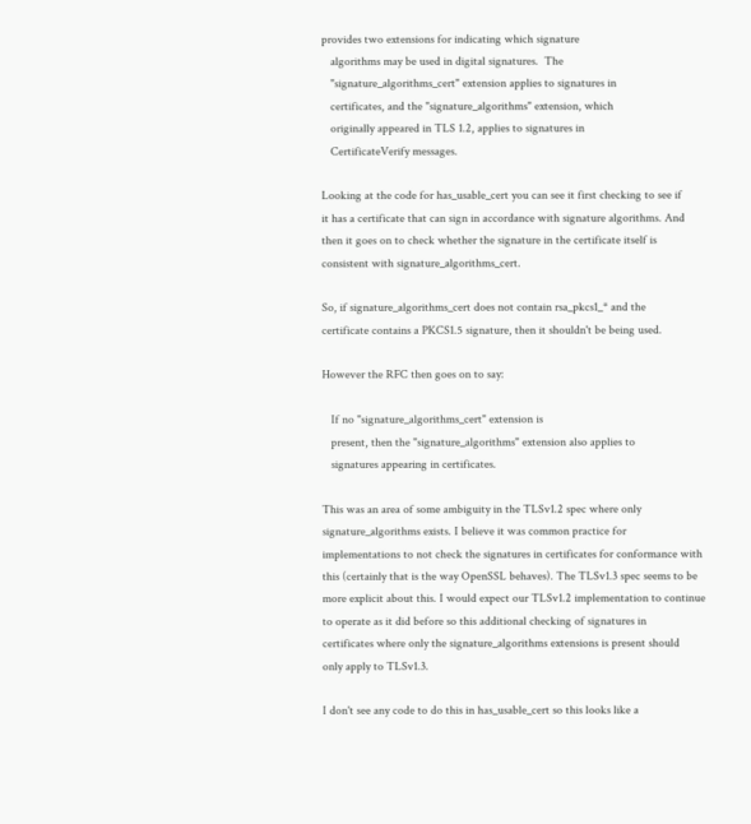provides two extensions for indicating which signature
   algorithms may be used in digital signatures.  The
   "signature_algorithms_cert" extension applies to signatures in
   certificates, and the "signature_algorithms" extension, which
   originally appeared in TLS 1.2, applies to signatures in
   CertificateVerify messages.

Looking at the code for has_usable_cert you can see it first checking to see if
it has a certificate that can sign in accordance with signature algorithms. And
then it goes on to check whether the signature in the certificate itself is
consistent with signature_algorithms_cert.

So, if signature_algorithms_cert does not contain rsa_pkcs1_* and the
certificate contains a PKCS1.5 signature, then it shouldn't be being used.

However the RFC then goes on to say:

   If no "signature_algorithms_cert" extension is
   present, then the "signature_algorithms" extension also applies to
   signatures appearing in certificates.

This was an area of some ambiguity in the TLSv1.2 spec where only
signature_algorithms exists. I believe it was common practice for
implementations to not check the signatures in certificates for conformance with
this (certainly that is the way OpenSSL behaves). The TLSv1.3 spec seems to be
more explicit about this. I would expect our TLSv1.2 implementation to continue
to operate as it did before so this additional checking of signatures in
certificates where only the signature_algorithms extensions is present should
only apply to TLSv1.3.

I don't see any code to do this in has_usable_cert so this looks like a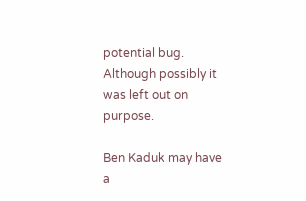potential bug. Although possibly it was left out on purpose.

Ben Kaduk may have a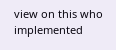view on this who implemented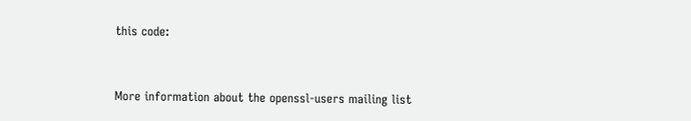this code:



More information about the openssl-users mailing list